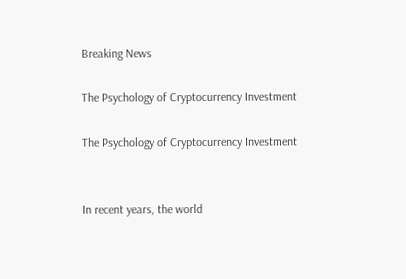Breaking News

The Psychology of Cryptocurrency Investment

The Psychology of Cryptocurrency Investment


In recent years, the world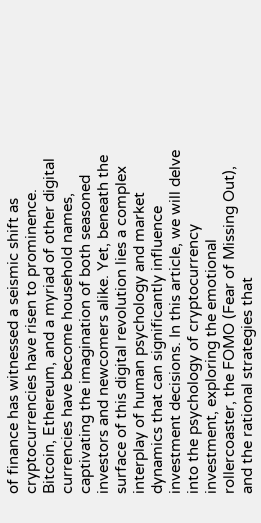of finance has witnessed a seismic shift as cryptocurrencies have risen to prominence. Bitcoin, Ethereum, and a myriad of other digital currencies have become household names, captivating the imagination of both seasoned investors and newcomers alike. Yet, beneath the surface of this digital revolution lies a complex interplay of human psychology and market dynamics that can significantly influence investment decisions. In this article, we will delve into the psychology of cryptocurrency investment, exploring the emotional rollercoaster, the FOMO (Fear of Missing Out), and the rational strategies that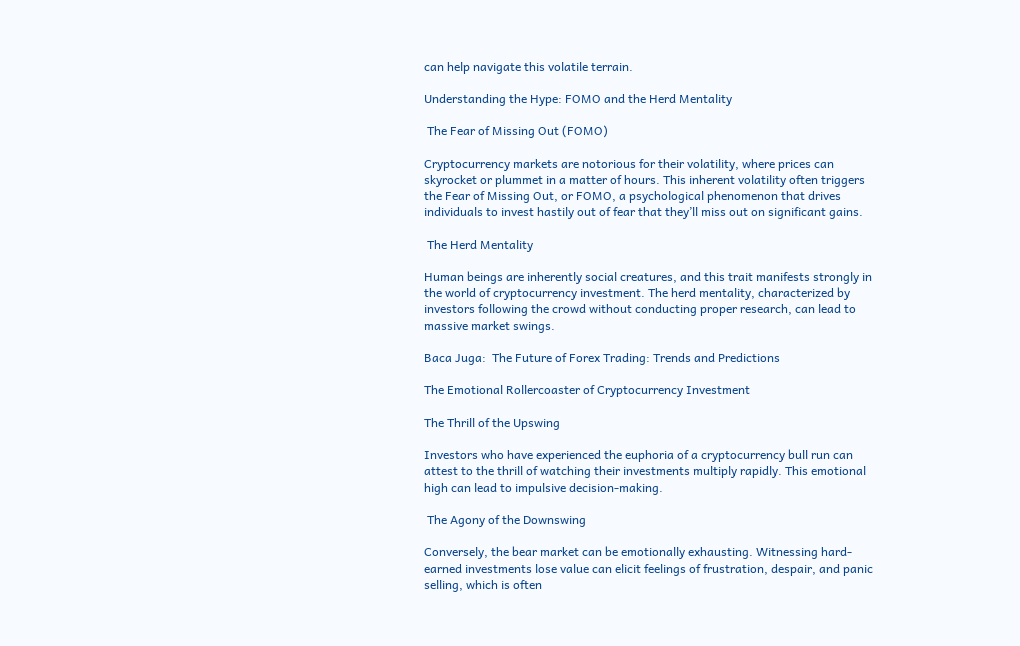can help navigate this volatile terrain.

Understanding the Hype: FOMO and the Herd Mentality

 The Fear of Missing Out (FOMO)

Cryptocurrency markets are notorious for their volatility, where prices can skyrocket or plummet in a matter of hours. This inherent volatility often triggers the Fear of Missing Out, or FOMO, a psychological phenomenon that drives individuals to invest hastily out of fear that they’ll miss out on significant gains.

 The Herd Mentality

Human beings are inherently social creatures, and this trait manifests strongly in the world of cryptocurrency investment. The herd mentality, characterized by investors following the crowd without conducting proper research, can lead to massive market swings.

Baca Juga:  The Future of Forex Trading: Trends and Predictions

The Emotional Rollercoaster of Cryptocurrency Investment

The Thrill of the Upswing

Investors who have experienced the euphoria of a cryptocurrency bull run can attest to the thrill of watching their investments multiply rapidly. This emotional high can lead to impulsive decision-making.

 The Agony of the Downswing

Conversely, the bear market can be emotionally exhausting. Witnessing hard-earned investments lose value can elicit feelings of frustration, despair, and panic selling, which is often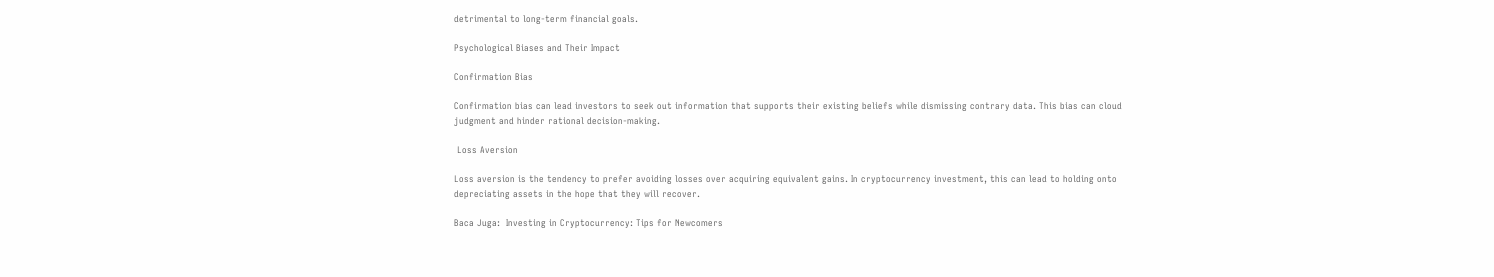detrimental to long-term financial goals.

Psychological Biases and Their Impact

Confirmation Bias

Confirmation bias can lead investors to seek out information that supports their existing beliefs while dismissing contrary data. This bias can cloud judgment and hinder rational decision-making.

 Loss Aversion

Loss aversion is the tendency to prefer avoiding losses over acquiring equivalent gains. In cryptocurrency investment, this can lead to holding onto depreciating assets in the hope that they will recover.

Baca Juga:  Investing in Cryptocurrency: Tips for Newcomers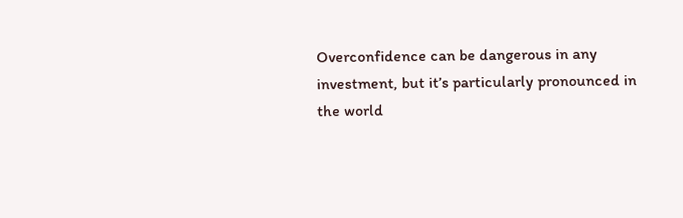Overconfidence can be dangerous in any investment, but it’s particularly pronounced in the world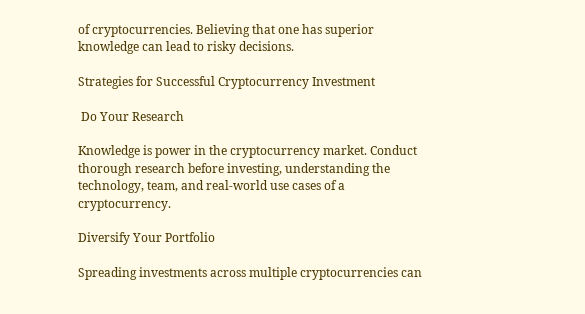of cryptocurrencies. Believing that one has superior knowledge can lead to risky decisions.

Strategies for Successful Cryptocurrency Investment

 Do Your Research

Knowledge is power in the cryptocurrency market. Conduct thorough research before investing, understanding the technology, team, and real-world use cases of a cryptocurrency.

Diversify Your Portfolio

Spreading investments across multiple cryptocurrencies can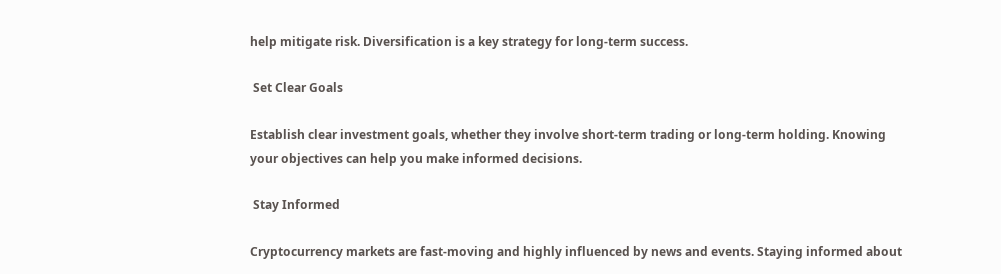help mitigate risk. Diversification is a key strategy for long-term success.

 Set Clear Goals

Establish clear investment goals, whether they involve short-term trading or long-term holding. Knowing your objectives can help you make informed decisions.

 Stay Informed

Cryptocurrency markets are fast-moving and highly influenced by news and events. Staying informed about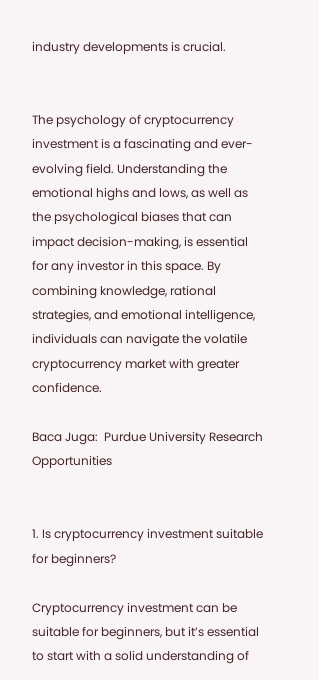industry developments is crucial.


The psychology of cryptocurrency investment is a fascinating and ever-evolving field. Understanding the emotional highs and lows, as well as the psychological biases that can impact decision-making, is essential for any investor in this space. By combining knowledge, rational strategies, and emotional intelligence, individuals can navigate the volatile cryptocurrency market with greater confidence.

Baca Juga:  Purdue University Research Opportunities


1. Is cryptocurrency investment suitable for beginners?

Cryptocurrency investment can be suitable for beginners, but it’s essential to start with a solid understanding of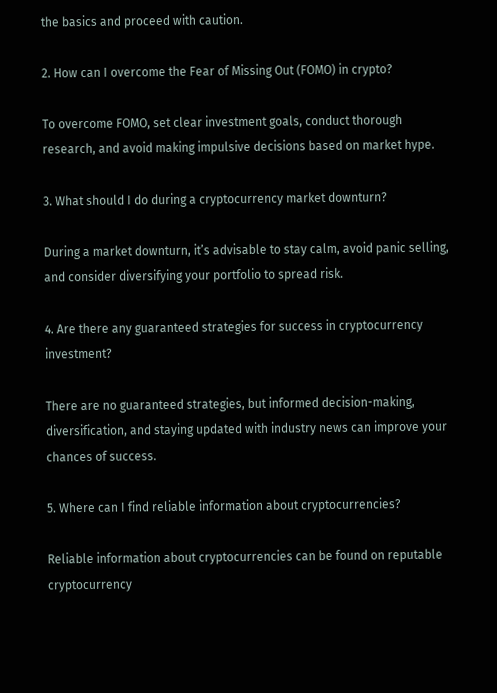the basics and proceed with caution.

2. How can I overcome the Fear of Missing Out (FOMO) in crypto?

To overcome FOMO, set clear investment goals, conduct thorough research, and avoid making impulsive decisions based on market hype.

3. What should I do during a cryptocurrency market downturn?

During a market downturn, it’s advisable to stay calm, avoid panic selling, and consider diversifying your portfolio to spread risk.

4. Are there any guaranteed strategies for success in cryptocurrency investment?

There are no guaranteed strategies, but informed decision-making, diversification, and staying updated with industry news can improve your chances of success.

5. Where can I find reliable information about cryptocurrencies?

Reliable information about cryptocurrencies can be found on reputable cryptocurrency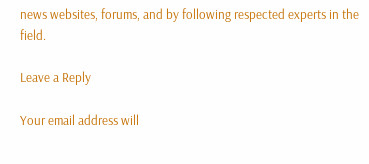news websites, forums, and by following respected experts in the field.

Leave a Reply

Your email address will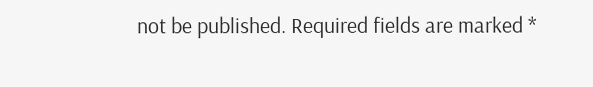not be published. Required fields are marked *